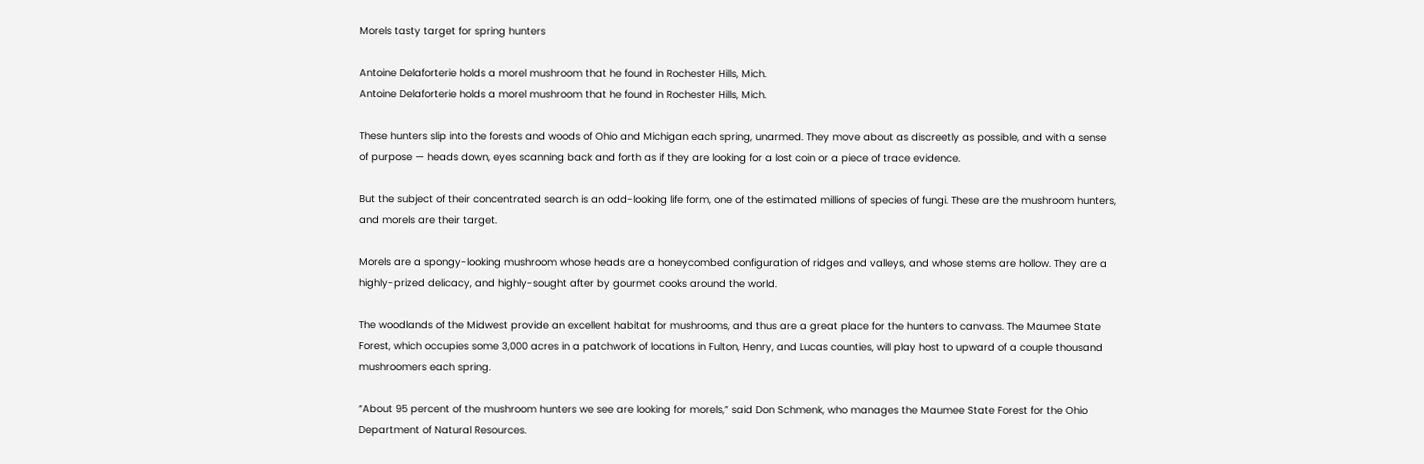Morels tasty target for spring hunters

Antoine Delaforterie holds a morel mushroom that he found in Rochester Hills, Mich.
Antoine Delaforterie holds a morel mushroom that he found in Rochester Hills, Mich.

These hunters slip into the forests and woods of Ohio and Michigan each spring, unarmed. They move about as discreetly as possible, and with a sense of purpose — heads down, eyes scanning back and forth as if they are looking for a lost coin or a piece of trace evidence.

But the subject of their concentrated search is an odd-looking life form, one of the estimated millions of species of fungi. These are the mushroom hunters, and morels are their target.

Morels are a spongy-looking mushroom whose heads are a honeycombed configuration of ridges and valleys, and whose stems are hollow. They are a highly-prized delicacy, and highly-sought after by gourmet cooks around the world.

The woodlands of the Midwest provide an excellent habitat for mushrooms, and thus are a great place for the hunters to canvass. The Maumee State Forest, which occupies some 3,000 acres in a patchwork of locations in Fulton, Henry, and Lucas counties, will play host to upward of a couple thousand mushroomers each spring.

“About 95 percent of the mushroom hunters we see are looking for morels,” said Don Schmenk, who manages the Maumee State Forest for the Ohio Department of Natural Resources.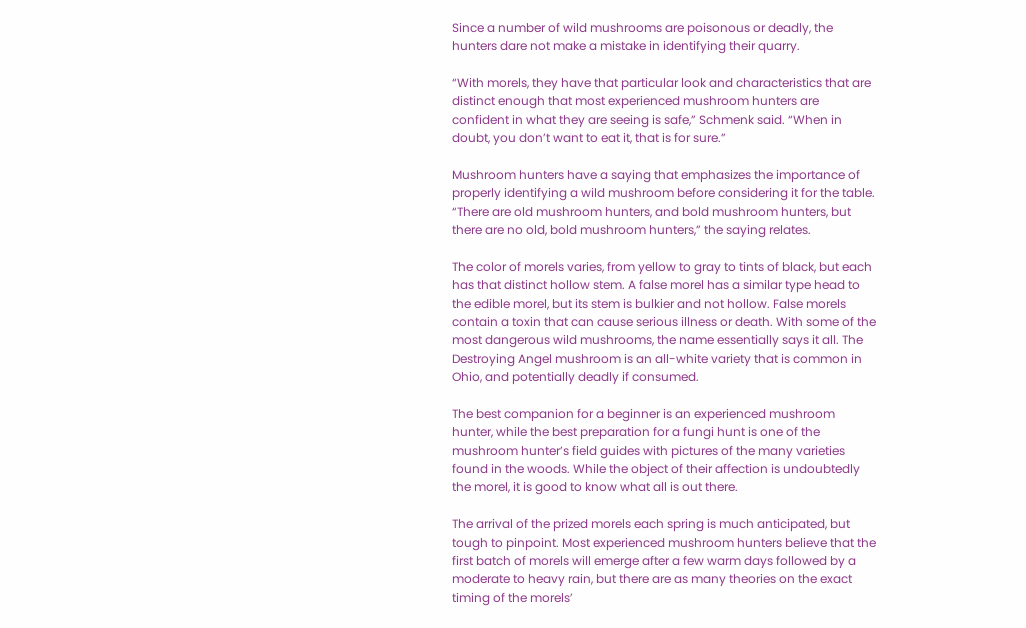Since a number of wild mushrooms are poisonous or deadly, the hunters dare not make a mistake in identifying their quarry.

“With morels, they have that particular look and characteristics that are distinct enough that most experienced mushroom hunters are confident in what they are seeing is safe,” Schmenk said. “When in doubt, you don’t want to eat it, that is for sure.”

Mushroom hunters have a saying that emphasizes the importance of properly identifying a wild mushroom before considering it for the table. “There are old mushroom hunters, and bold mushroom hunters, but there are no old, bold mushroom hunters,” the saying relates.

The color of morels varies, from yellow to gray to tints of black, but each has that distinct hollow stem. A false morel has a similar type head to the edible morel, but its stem is bulkier and not hollow. False morels contain a toxin that can cause serious illness or death. With some of the most dangerous wild mushrooms, the name essentially says it all. The Destroying Angel mushroom is an all-white variety that is common in Ohio, and potentially deadly if consumed.

The best companion for a beginner is an experienced mushroom hunter, while the best preparation for a fungi hunt is one of the mushroom hunter’s field guides with pictures of the many varieties found in the woods. While the object of their affection is undoubtedly the morel, it is good to know what all is out there.

The arrival of the prized morels each spring is much anticipated, but tough to pinpoint. Most experienced mushroom hunters believe that the first batch of morels will emerge after a few warm days followed by a moderate to heavy rain, but there are as many theories on the exact timing of the morels’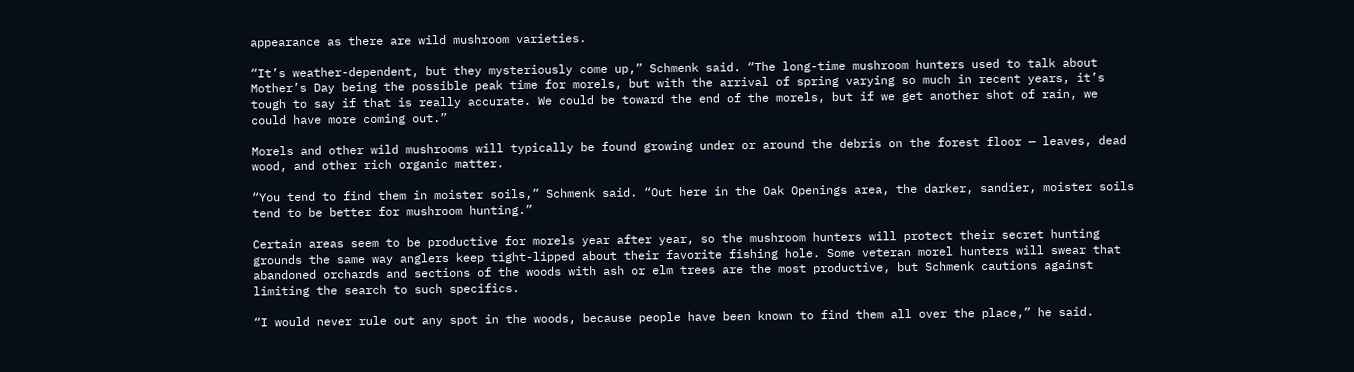appearance as there are wild mushroom varieties.

“It’s weather-dependent, but they mysteriously come up,” Schmenk said. “The long-time mushroom hunters used to talk about Mother’s Day being the possible peak time for morels, but with the arrival of spring varying so much in recent years, it’s tough to say if that is really accurate. We could be toward the end of the morels, but if we get another shot of rain, we could have more coming out.”

Morels and other wild mushrooms will typically be found growing under or around the debris on the forest floor — leaves, dead wood, and other rich organic matter.

“You tend to find them in moister soils,” Schmenk said. “Out here in the Oak Openings area, the darker, sandier, moister soils tend to be better for mushroom hunting.”

Certain areas seem to be productive for morels year after year, so the mushroom hunters will protect their secret hunting grounds the same way anglers keep tight-lipped about their favorite fishing hole. Some veteran morel hunters will swear that abandoned orchards and sections of the woods with ash or elm trees are the most productive, but Schmenk cautions against limiting the search to such specifics.

“I would never rule out any spot in the woods, because people have been known to find them all over the place,” he said.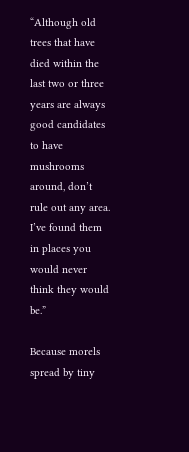“Although old trees that have died within the last two or three years are always good candidates to have mushrooms around, don’t rule out any area. I’ve found them in places you would never think they would be.”

Because morels spread by tiny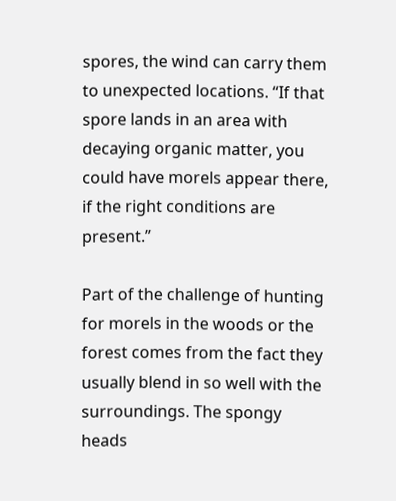spores, the wind can carry them to unexpected locations. “If that spore lands in an area with decaying organic matter, you could have morels appear there, if the right conditions are present.”

Part of the challenge of hunting for morels in the woods or the forest comes from the fact they usually blend in so well with the surroundings. The spongy heads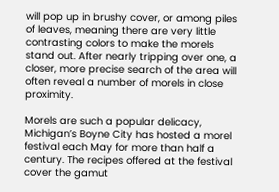will pop up in brushy cover, or among piles of leaves, meaning there are very little contrasting colors to make the morels stand out. After nearly tripping over one, a closer, more precise search of the area will often reveal a number of morels in close proximity.

Morels are such a popular delicacy, Michigan’s Boyne City has hosted a morel festival each May for more than half a century. The recipes offered at the festival cover the gamut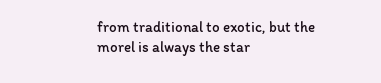from traditional to exotic, but the morel is always the star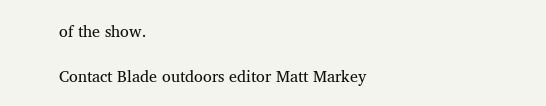of the show.

Contact Blade outdoors editor Matt Markey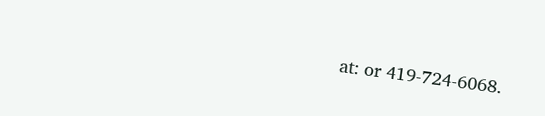at: or 419-724-6068.